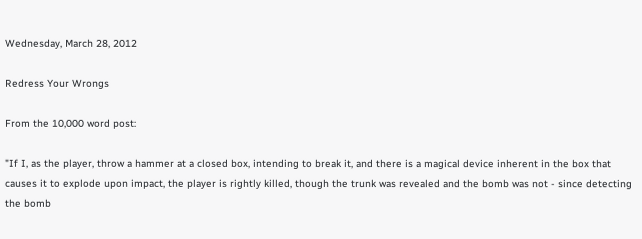Wednesday, March 28, 2012

Redress Your Wrongs

From the 10,000 word post:

"If I, as the player, throw a hammer at a closed box, intending to break it, and there is a magical device inherent in the box that causes it to explode upon impact, the player is rightly killed, though the trunk was revealed and the bomb was not - since detecting the bomb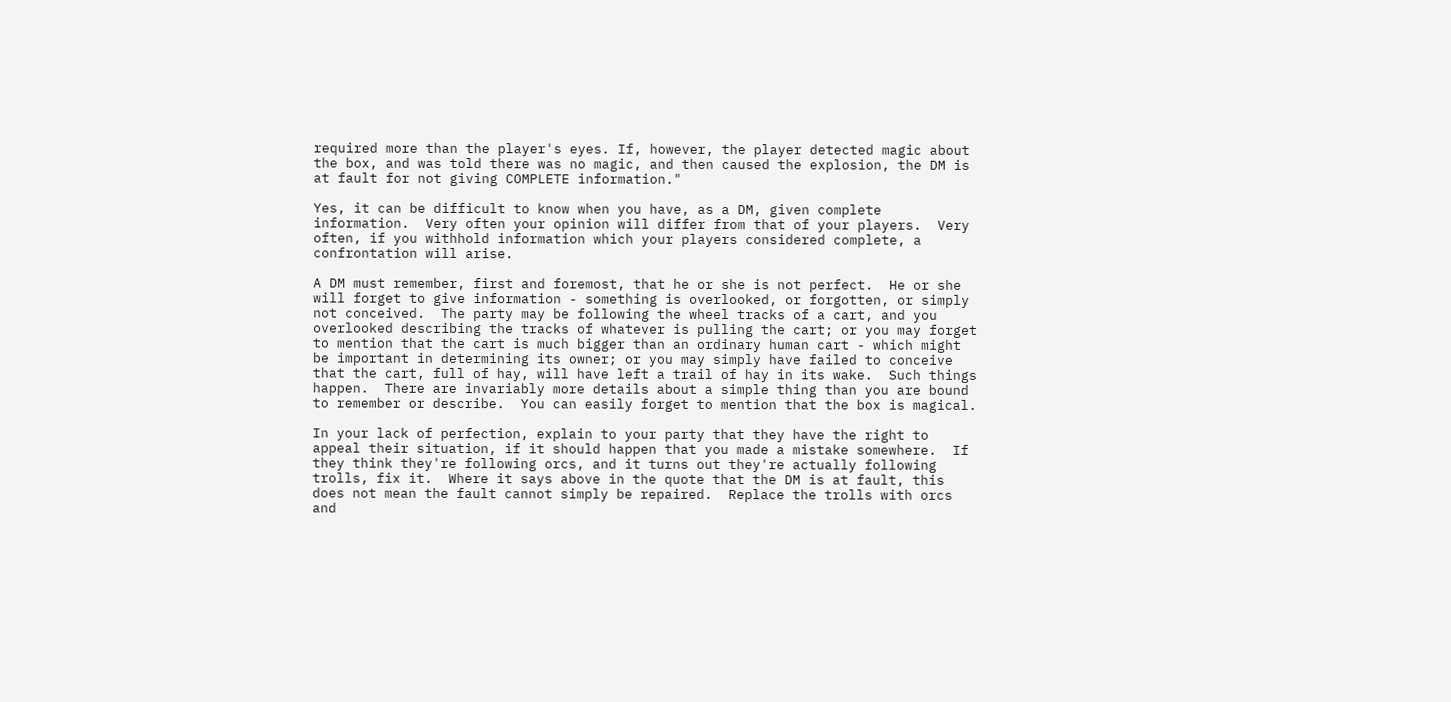required more than the player's eyes. If, however, the player detected magic about the box, and was told there was no magic, and then caused the explosion, the DM is at fault for not giving COMPLETE information."

Yes, it can be difficult to know when you have, as a DM, given complete information.  Very often your opinion will differ from that of your players.  Very often, if you withhold information which your players considered complete, a confrontation will arise.

A DM must remember, first and foremost, that he or she is not perfect.  He or she will forget to give information - something is overlooked, or forgotten, or simply not conceived.  The party may be following the wheel tracks of a cart, and you overlooked describing the tracks of whatever is pulling the cart; or you may forget to mention that the cart is much bigger than an ordinary human cart - which might be important in determining its owner; or you may simply have failed to conceive that the cart, full of hay, will have left a trail of hay in its wake.  Such things happen.  There are invariably more details about a simple thing than you are bound to remember or describe.  You can easily forget to mention that the box is magical.

In your lack of perfection, explain to your party that they have the right to appeal their situation, if it should happen that you made a mistake somewhere.  If they think they're following orcs, and it turns out they're actually following trolls, fix it.  Where it says above in the quote that the DM is at fault, this does not mean the fault cannot simply be repaired.  Replace the trolls with orcs and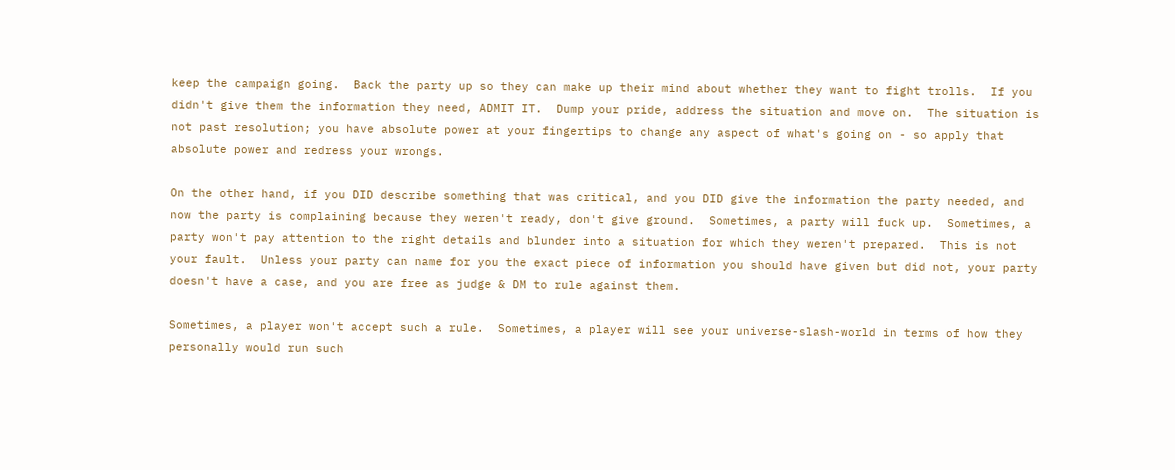keep the campaign going.  Back the party up so they can make up their mind about whether they want to fight trolls.  If you didn't give them the information they need, ADMIT IT.  Dump your pride, address the situation and move on.  The situation is not past resolution; you have absolute power at your fingertips to change any aspect of what's going on - so apply that absolute power and redress your wrongs.

On the other hand, if you DID describe something that was critical, and you DID give the information the party needed, and now the party is complaining because they weren't ready, don't give ground.  Sometimes, a party will fuck up.  Sometimes, a party won't pay attention to the right details and blunder into a situation for which they weren't prepared.  This is not your fault.  Unless your party can name for you the exact piece of information you should have given but did not, your party doesn't have a case, and you are free as judge & DM to rule against them.

Sometimes, a player won't accept such a rule.  Sometimes, a player will see your universe-slash-world in terms of how they personally would run such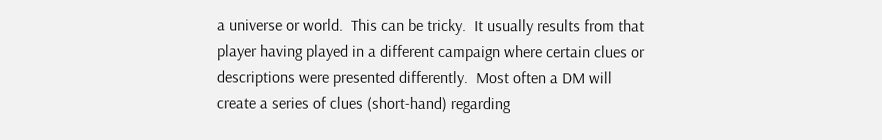a universe or world.  This can be tricky.  It usually results from that player having played in a different campaign where certain clues or descriptions were presented differently.  Most often a DM will create a series of clues (short-hand) regarding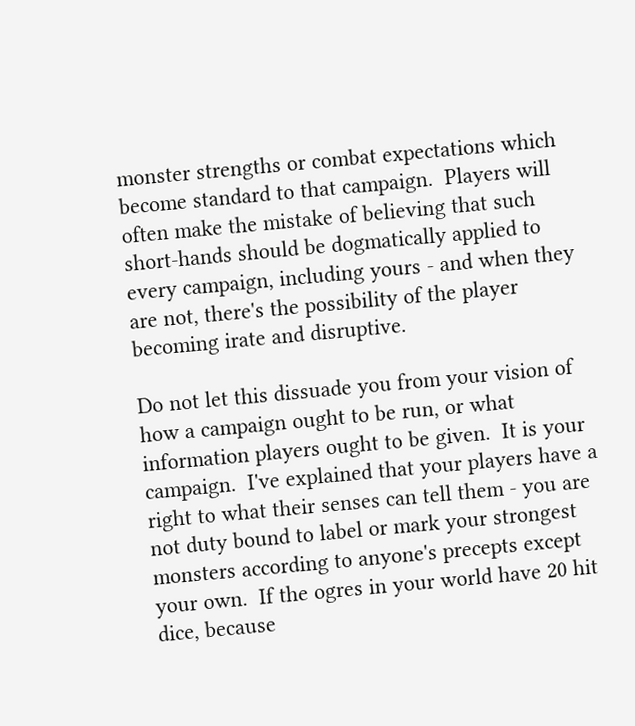monster strengths or combat expectations which become standard to that campaign.  Players will often make the mistake of believing that such short-hands should be dogmatically applied to every campaign, including yours - and when they are not, there's the possibility of the player becoming irate and disruptive.

Do not let this dissuade you from your vision of how a campaign ought to be run, or what information players ought to be given.  It is your campaign.  I've explained that your players have a right to what their senses can tell them - you are not duty bound to label or mark your strongest monsters according to anyone's precepts except your own.  If the ogres in your world have 20 hit dice, because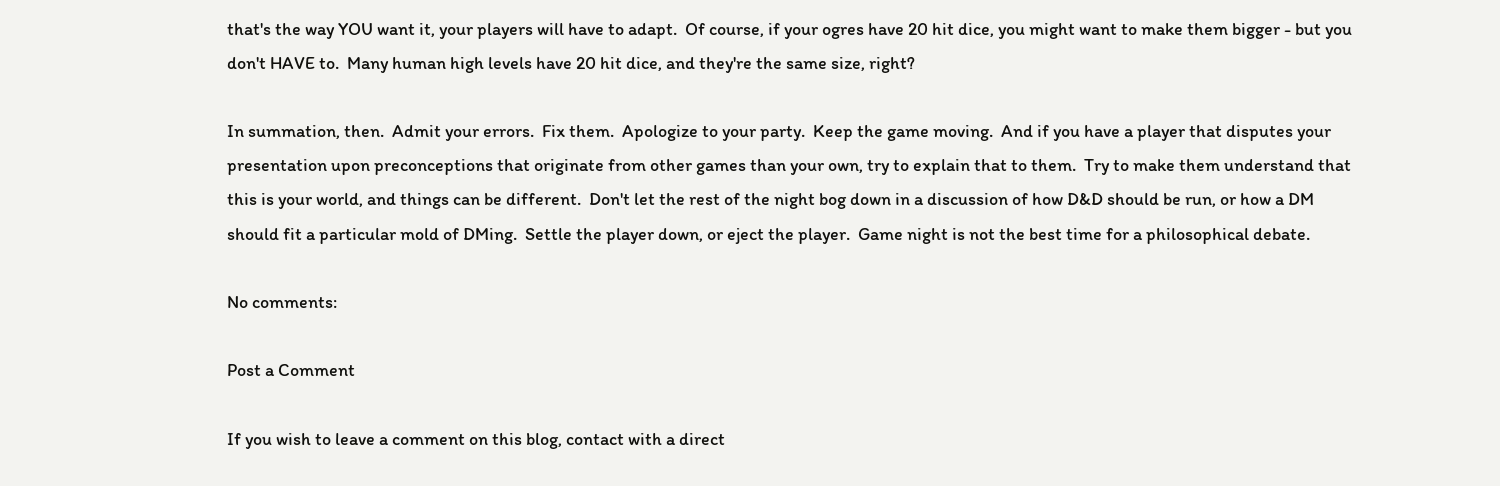that's the way YOU want it, your players will have to adapt.  Of course, if your ogres have 20 hit dice, you might want to make them bigger - but you don't HAVE to.  Many human high levels have 20 hit dice, and they're the same size, right?

In summation, then.  Admit your errors.  Fix them.  Apologize to your party.  Keep the game moving.  And if you have a player that disputes your presentation upon preconceptions that originate from other games than your own, try to explain that to them.  Try to make them understand that this is your world, and things can be different.  Don't let the rest of the night bog down in a discussion of how D&D should be run, or how a DM should fit a particular mold of DMing.  Settle the player down, or eject the player.  Game night is not the best time for a philosophical debate.

No comments:

Post a Comment

If you wish to leave a comment on this blog, contact with a direct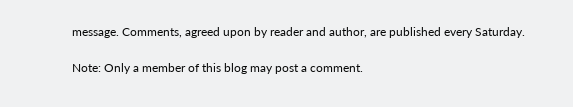message. Comments, agreed upon by reader and author, are published every Saturday.

Note: Only a member of this blog may post a comment.